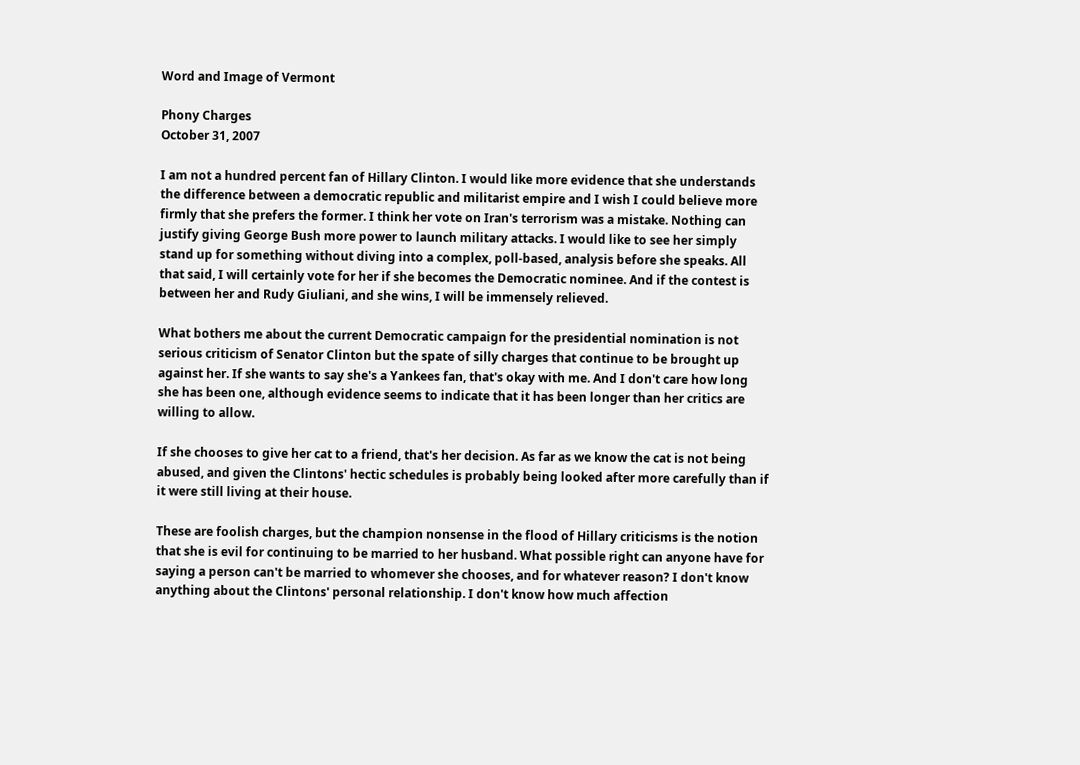Word and Image of Vermont

Phony Charges
October 31, 2007

I am not a hundred percent fan of Hillary Clinton. I would like more evidence that she understands the difference between a democratic republic and militarist empire and I wish I could believe more firmly that she prefers the former. I think her vote on Iran's terrorism was a mistake. Nothing can justify giving George Bush more power to launch military attacks. I would like to see her simply stand up for something without diving into a complex, poll-based, analysis before she speaks. All that said, I will certainly vote for her if she becomes the Democratic nominee. And if the contest is between her and Rudy Giuliani, and she wins, I will be immensely relieved.

What bothers me about the current Democratic campaign for the presidential nomination is not serious criticism of Senator Clinton but the spate of silly charges that continue to be brought up against her. If she wants to say she's a Yankees fan, that's okay with me. And I don't care how long she has been one, although evidence seems to indicate that it has been longer than her critics are willing to allow.

If she chooses to give her cat to a friend, that's her decision. As far as we know the cat is not being abused, and given the Clintons' hectic schedules is probably being looked after more carefully than if it were still living at their house.

These are foolish charges, but the champion nonsense in the flood of Hillary criticisms is the notion that she is evil for continuing to be married to her husband. What possible right can anyone have for saying a person can't be married to whomever she chooses, and for whatever reason? I don't know anything about the Clintons' personal relationship. I don't know how much affection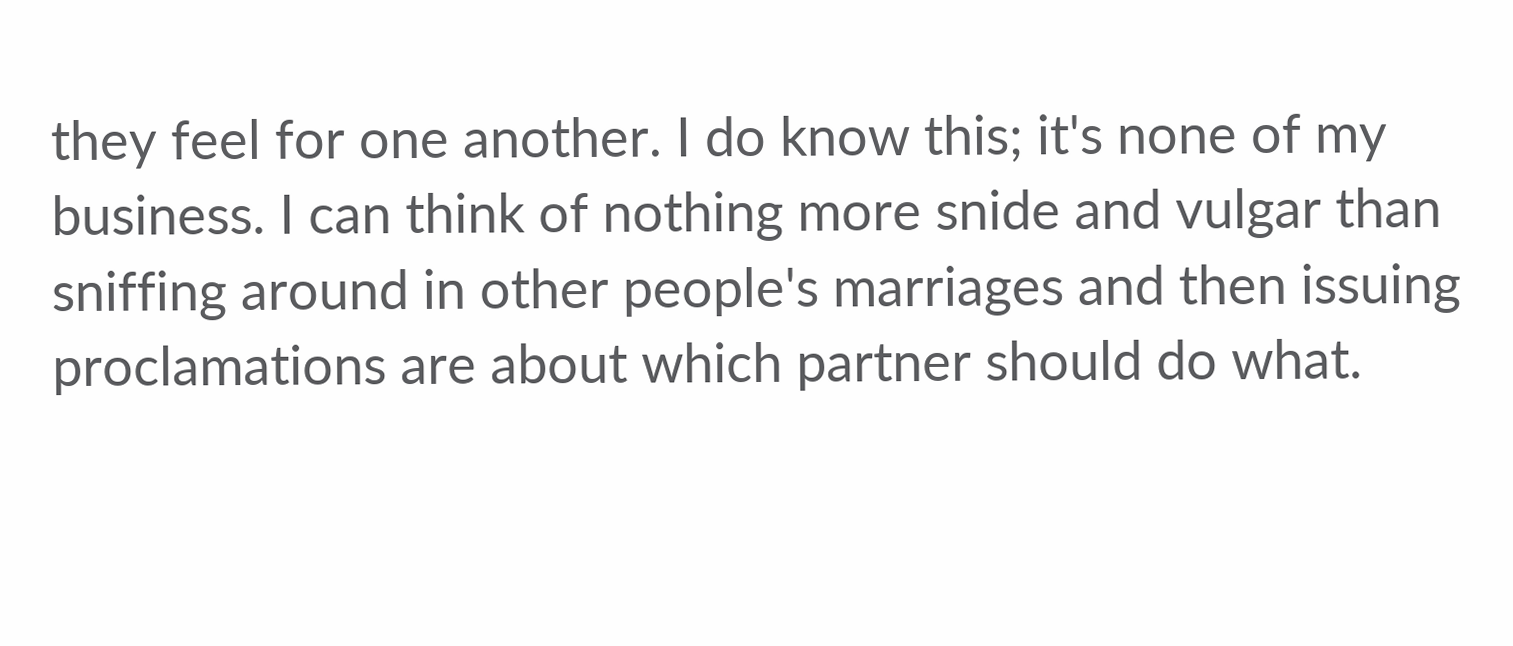they feel for one another. I do know this; it's none of my business. I can think of nothing more snide and vulgar than sniffing around in other people's marriages and then issuing proclamations are about which partner should do what.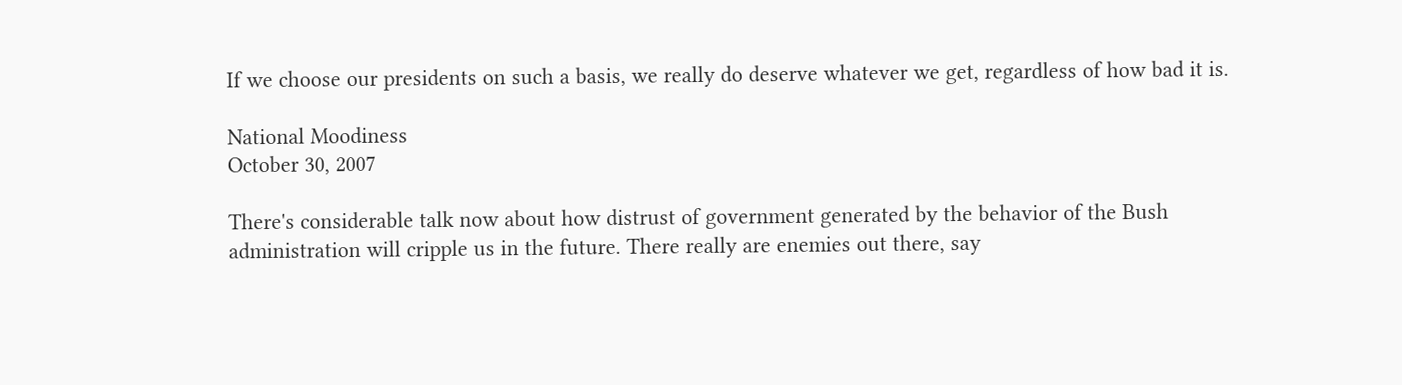If we choose our presidents on such a basis, we really do deserve whatever we get, regardless of how bad it is.

National Moodiness
October 30, 2007

There's considerable talk now about how distrust of government generated by the behavior of the Bush administration will cripple us in the future. There really are enemies out there, say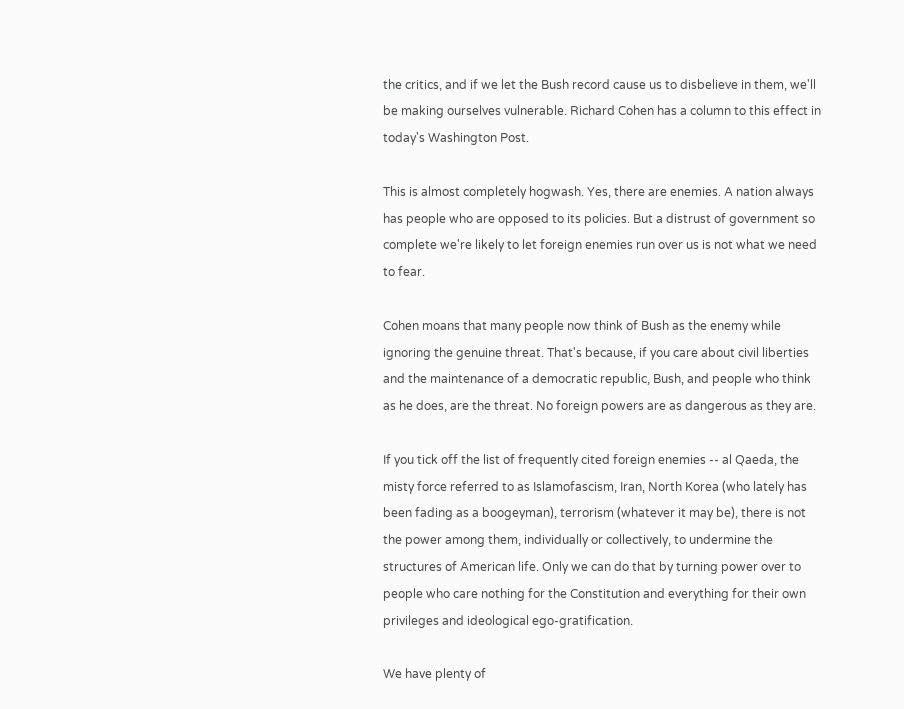the critics, and if we let the Bush record cause us to disbelieve in them, we'll be making ourselves vulnerable. Richard Cohen has a column to this effect in today's Washington Post.

This is almost completely hogwash. Yes, there are enemies. A nation always has people who are opposed to its policies. But a distrust of government so complete we're likely to let foreign enemies run over us is not what we need to fear.

Cohen moans that many people now think of Bush as the enemy while ignoring the genuine threat. That's because, if you care about civil liberties and the maintenance of a democratic republic, Bush, and people who think as he does, are the threat. No foreign powers are as dangerous as they are.

If you tick off the list of frequently cited foreign enemies -- al Qaeda, the misty force referred to as Islamofascism, Iran, North Korea (who lately has been fading as a boogeyman), terrorism (whatever it may be), there is not the power among them, individually or collectively, to undermine the structures of American life. Only we can do that by turning power over to people who care nothing for the Constitution and everything for their own privileges and ideological ego-gratification.

We have plenty of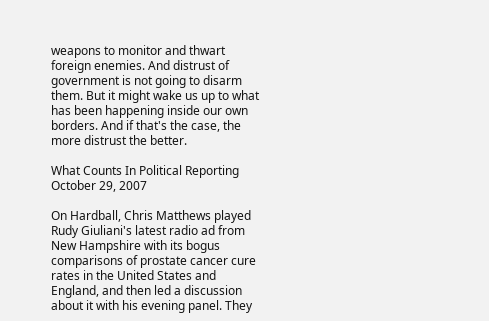weapons to monitor and thwart foreign enemies. And distrust of government is not going to disarm them. But it might wake us up to what has been happening inside our own borders. And if that's the case, the more distrust the better.

What Counts In Political Reporting
October 29, 2007

On Hardball, Chris Matthews played Rudy Giuliani's latest radio ad from New Hampshire with its bogus comparisons of prostate cancer cure rates in the United States and England, and then led a discussion about it with his evening panel. They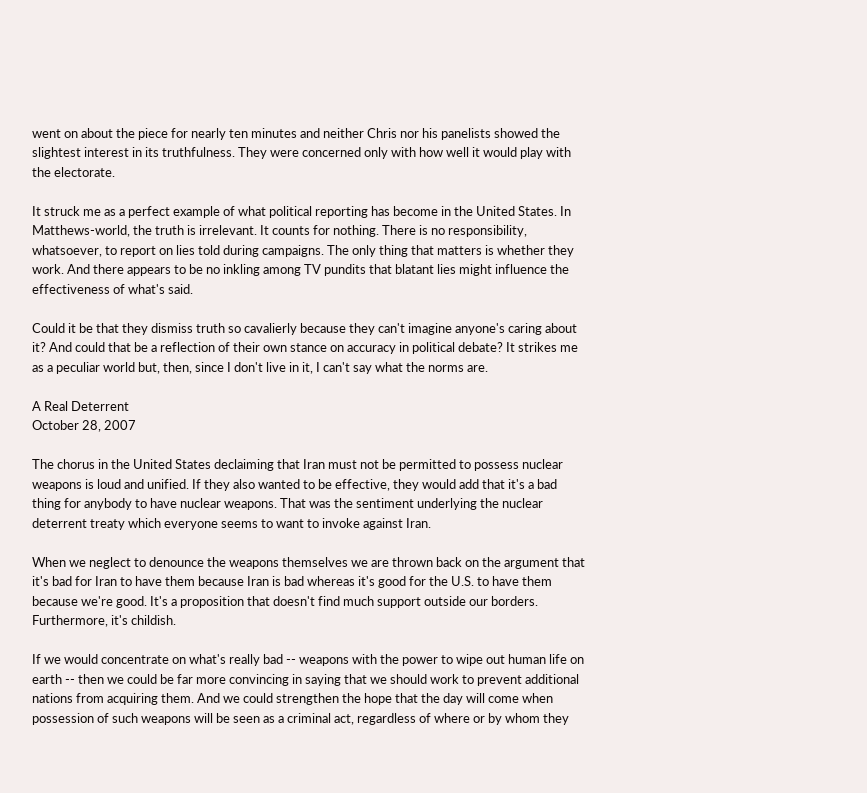went on about the piece for nearly ten minutes and neither Chris nor his panelists showed the slightest interest in its truthfulness. They were concerned only with how well it would play with the electorate.

It struck me as a perfect example of what political reporting has become in the United States. In Matthews-world, the truth is irrelevant. It counts for nothing. There is no responsibility, whatsoever, to report on lies told during campaigns. The only thing that matters is whether they work. And there appears to be no inkling among TV pundits that blatant lies might influence the effectiveness of what's said.

Could it be that they dismiss truth so cavalierly because they can't imagine anyone's caring about it? And could that be a reflection of their own stance on accuracy in political debate? It strikes me as a peculiar world but, then, since I don't live in it, I can't say what the norms are.

A Real Deterrent
October 28, 2007

The chorus in the United States declaiming that Iran must not be permitted to possess nuclear weapons is loud and unified. If they also wanted to be effective, they would add that it's a bad thing for anybody to have nuclear weapons. That was the sentiment underlying the nuclear deterrent treaty which everyone seems to want to invoke against Iran.

When we neglect to denounce the weapons themselves we are thrown back on the argument that it's bad for Iran to have them because Iran is bad whereas it's good for the U.S. to have them because we're good. It's a proposition that doesn't find much support outside our borders. Furthermore, it's childish.

If we would concentrate on what's really bad -- weapons with the power to wipe out human life on earth -- then we could be far more convincing in saying that we should work to prevent additional nations from acquiring them. And we could strengthen the hope that the day will come when possession of such weapons will be seen as a criminal act, regardless of where or by whom they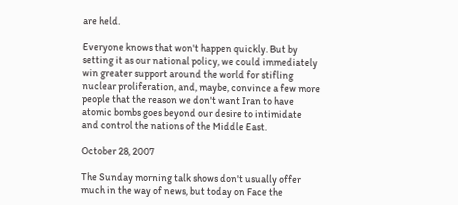are held.

Everyone knows that won't happen quickly. But by setting it as our national policy, we could immediately win greater support around the world for stifling nuclear proliferation, and, maybe, convince a few more people that the reason we don't want Iran to have atomic bombs goes beyond our desire to intimidate and control the nations of the Middle East.

October 28, 2007

The Sunday morning talk shows don't usually offer much in the way of news, but today on Face the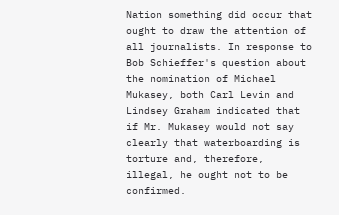Nation something did occur that ought to draw the attention of all journalists. In response to Bob Schieffer's question about the nomination of Michael Mukasey, both Carl Levin and Lindsey Graham indicated that if Mr. Mukasey would not say clearly that waterboarding is torture and, therefore, illegal, he ought not to be confirmed.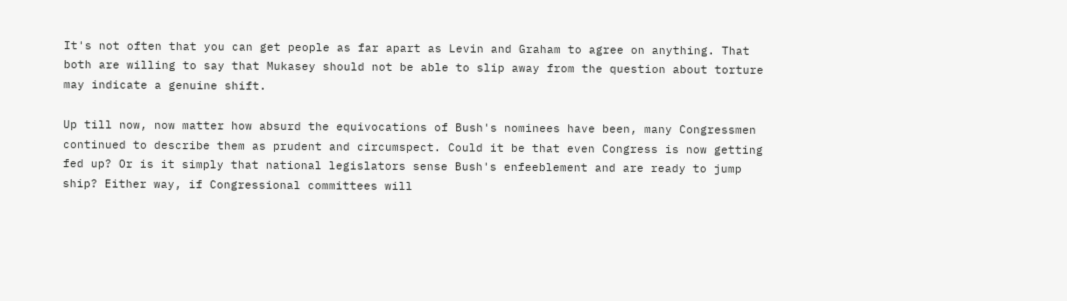It's not often that you can get people as far apart as Levin and Graham to agree on anything. That both are willing to say that Mukasey should not be able to slip away from the question about torture may indicate a genuine shift.

Up till now, now matter how absurd the equivocations of Bush's nominees have been, many Congressmen continued to describe them as prudent and circumspect. Could it be that even Congress is now getting fed up? Or is it simply that national legislators sense Bush's enfeeblement and are ready to jump ship? Either way, if Congressional committees will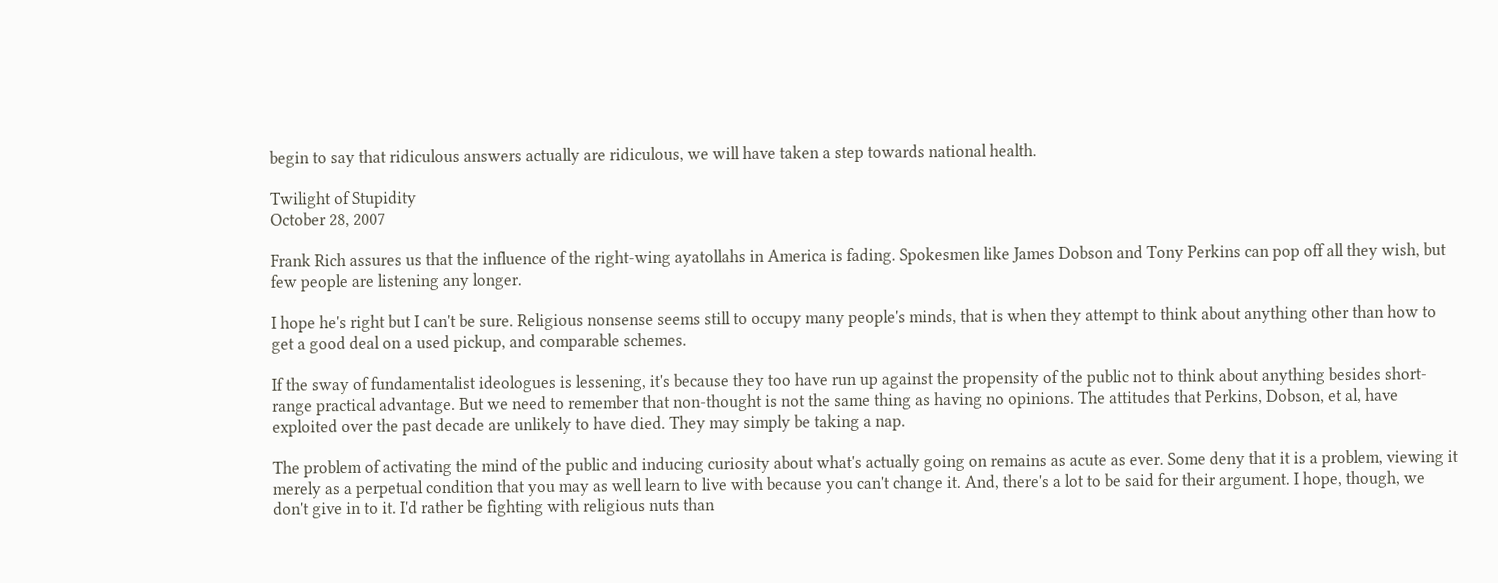begin to say that ridiculous answers actually are ridiculous, we will have taken a step towards national health.

Twilight of Stupidity
October 28, 2007

Frank Rich assures us that the influence of the right-wing ayatollahs in America is fading. Spokesmen like James Dobson and Tony Perkins can pop off all they wish, but few people are listening any longer.

I hope he's right but I can't be sure. Religious nonsense seems still to occupy many people's minds, that is when they attempt to think about anything other than how to get a good deal on a used pickup, and comparable schemes.

If the sway of fundamentalist ideologues is lessening, it's because they too have run up against the propensity of the public not to think about anything besides short-range practical advantage. But we need to remember that non-thought is not the same thing as having no opinions. The attitudes that Perkins, Dobson, et al, have exploited over the past decade are unlikely to have died. They may simply be taking a nap.

The problem of activating the mind of the public and inducing curiosity about what's actually going on remains as acute as ever. Some deny that it is a problem, viewing it merely as a perpetual condition that you may as well learn to live with because you can't change it. And, there's a lot to be said for their argument. I hope, though, we don't give in to it. I'd rather be fighting with religious nuts than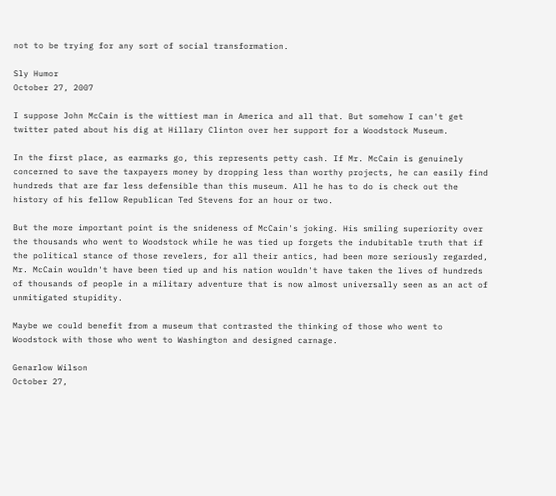not to be trying for any sort of social transformation.

Sly Humor
October 27, 2007

I suppose John McCain is the wittiest man in America and all that. But somehow I can't get twitter pated about his dig at Hillary Clinton over her support for a Woodstock Museum.

In the first place, as earmarks go, this represents petty cash. If Mr. McCain is genuinely concerned to save the taxpayers money by dropping less than worthy projects, he can easily find hundreds that are far less defensible than this museum. All he has to do is check out the history of his fellow Republican Ted Stevens for an hour or two.

But the more important point is the snideness of McCain's joking. His smiling superiority over the thousands who went to Woodstock while he was tied up forgets the indubitable truth that if the political stance of those revelers, for all their antics, had been more seriously regarded, Mr. McCain wouldn't have been tied up and his nation wouldn't have taken the lives of hundreds of thousands of people in a military adventure that is now almost universally seen as an act of unmitigated stupidity.

Maybe we could benefit from a museum that contrasted the thinking of those who went to Woodstock with those who went to Washington and designed carnage.

Genarlow Wilson
October 27,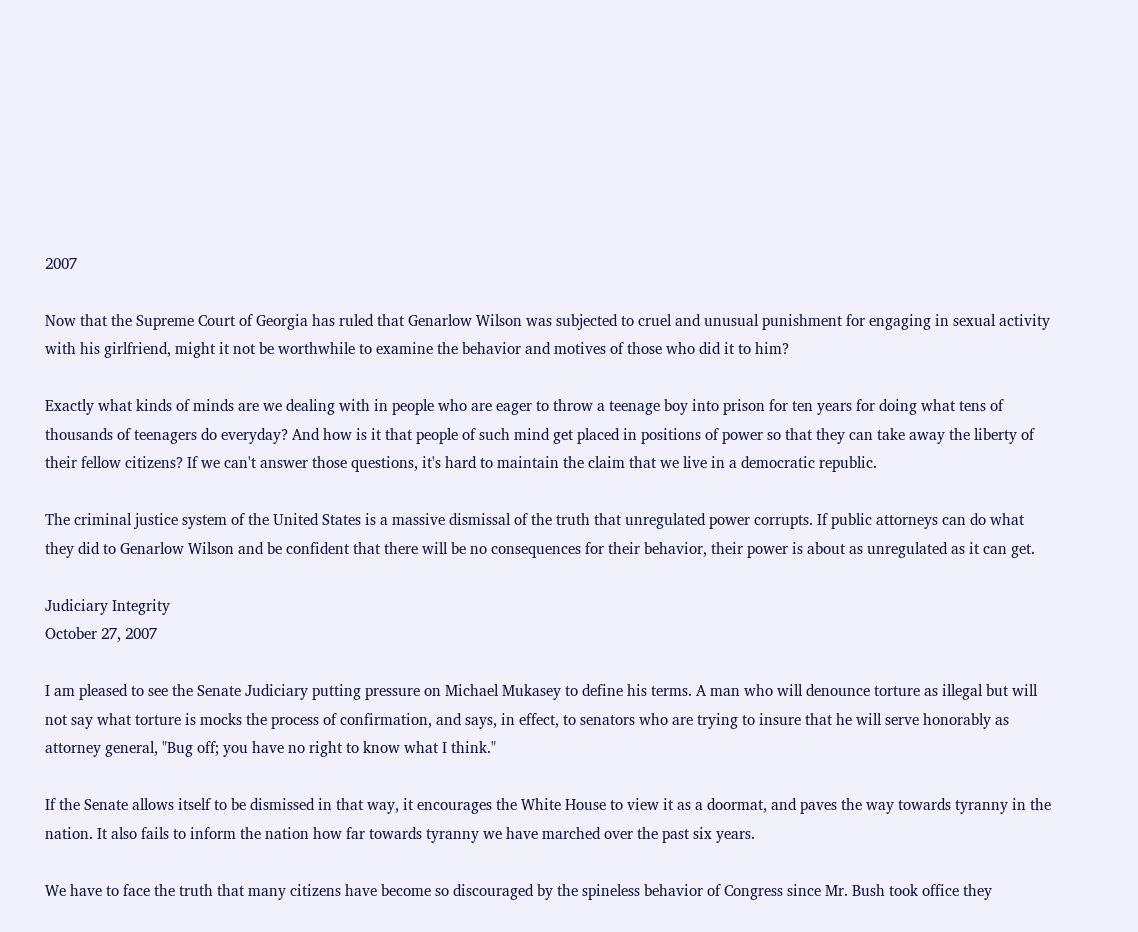2007

Now that the Supreme Court of Georgia has ruled that Genarlow Wilson was subjected to cruel and unusual punishment for engaging in sexual activity with his girlfriend, might it not be worthwhile to examine the behavior and motives of those who did it to him?

Exactly what kinds of minds are we dealing with in people who are eager to throw a teenage boy into prison for ten years for doing what tens of thousands of teenagers do everyday? And how is it that people of such mind get placed in positions of power so that they can take away the liberty of their fellow citizens? If we can't answer those questions, it's hard to maintain the claim that we live in a democratic republic.

The criminal justice system of the United States is a massive dismissal of the truth that unregulated power corrupts. If public attorneys can do what they did to Genarlow Wilson and be confident that there will be no consequences for their behavior, their power is about as unregulated as it can get.

Judiciary Integrity
October 27, 2007

I am pleased to see the Senate Judiciary putting pressure on Michael Mukasey to define his terms. A man who will denounce torture as illegal but will not say what torture is mocks the process of confirmation, and says, in effect, to senators who are trying to insure that he will serve honorably as attorney general, "Bug off; you have no right to know what I think."

If the Senate allows itself to be dismissed in that way, it encourages the White House to view it as a doormat, and paves the way towards tyranny in the nation. It also fails to inform the nation how far towards tyranny we have marched over the past six years.

We have to face the truth that many citizens have become so discouraged by the spineless behavior of Congress since Mr. Bush took office they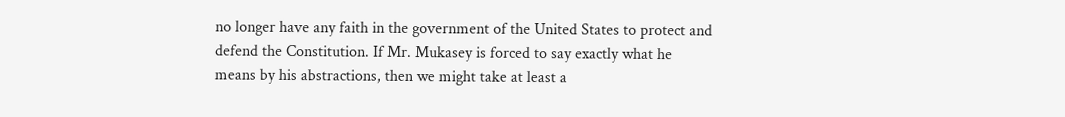no longer have any faith in the government of the United States to protect and defend the Constitution. If Mr. Mukasey is forced to say exactly what he means by his abstractions, then we might take at least a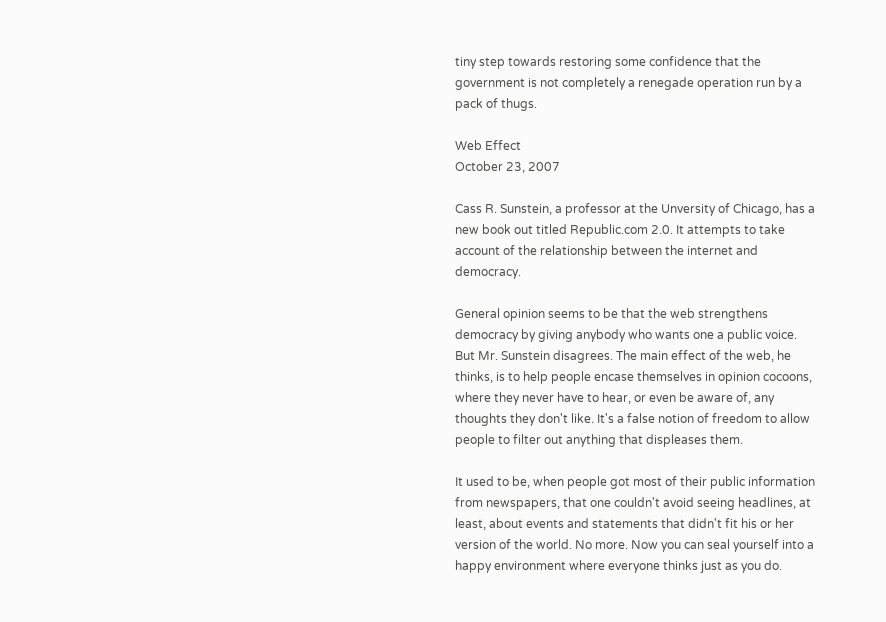tiny step towards restoring some confidence that the government is not completely a renegade operation run by a pack of thugs.

Web Effect
October 23, 2007

Cass R. Sunstein, a professor at the Unversity of Chicago, has a new book out titled Republic.com 2.0. It attempts to take account of the relationship between the internet and democracy.

General opinion seems to be that the web strengthens democracy by giving anybody who wants one a public voice. But Mr. Sunstein disagrees. The main effect of the web, he thinks, is to help people encase themselves in opinion cocoons, where they never have to hear, or even be aware of, any thoughts they don't like. It's a false notion of freedom to allow people to filter out anything that displeases them.

It used to be, when people got most of their public information from newspapers, that one couldn't avoid seeing headlines, at least, about events and statements that didn't fit his or her version of the world. No more. Now you can seal yourself into a happy environment where everyone thinks just as you do.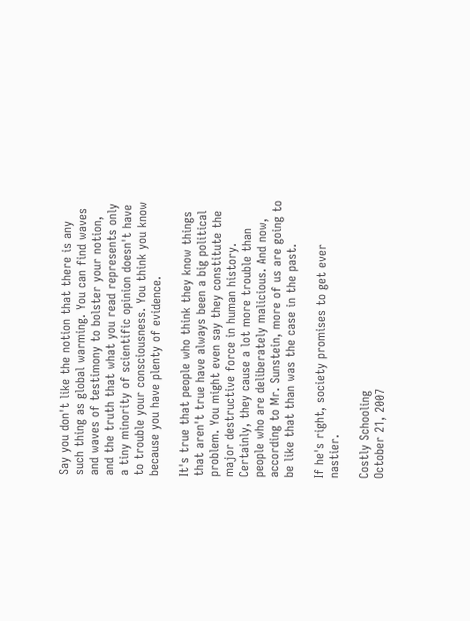Say you don't like the notion that there is any such thing as global warming. You can find waves and waves of testimony to bolster your notion, and the truth that what you read represents only a tiny minority of scientific opinion doesn't have to trouble your consciousness. You think you know because you have plenty of evidence.

It's true that people who think they know things that aren't true have always been a big political problem. You might even say they constitute the major destructive force in human history. Certainly, they cause a lot more trouble than people who are deliberately malicious. And now, according to Mr. Sunstein, more of us are going to be like that than was the case in the past.

If he's right, society promises to get ever nastier.

Costly Schooling
October 21, 2007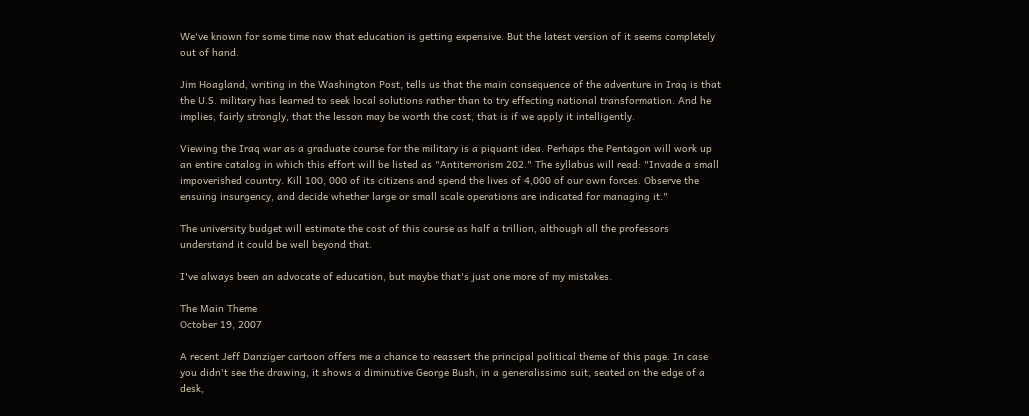We've known for some time now that education is getting expensive. But the latest version of it seems completely out of hand.

Jim Hoagland, writing in the Washington Post, tells us that the main consequence of the adventure in Iraq is that the U.S. military has learned to seek local solutions rather than to try effecting national transformation. And he implies, fairly strongly, that the lesson may be worth the cost, that is if we apply it intelligently.

Viewing the Iraq war as a graduate course for the military is a piquant idea. Perhaps the Pentagon will work up an entire catalog in which this effort will be listed as "Antiterrorism 202." The syllabus will read: "Invade a small impoverished country. Kill 100, 000 of its citizens and spend the lives of 4,000 of our own forces. Observe the ensuing insurgency, and decide whether large or small scale operations are indicated for managing it."

The university budget will estimate the cost of this course as half a trillion, although all the professors understand it could be well beyond that.

I've always been an advocate of education, but maybe that's just one more of my mistakes.

The Main Theme
October 19, 2007

A recent Jeff Danziger cartoon offers me a chance to reassert the principal political theme of this page. In case you didn't see the drawing, it shows a diminutive George Bush, in a generalissimo suit, seated on the edge of a desk,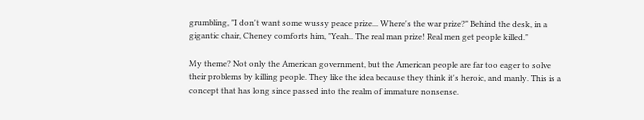grumbling, "I don't want some wussy peace prize... Where's the war prize?" Behind the desk, in a gigantic chair, Cheney comforts him, "Yeah.. The real man prize! Real men get people killed."

My theme? Not only the American government, but the American people are far too eager to solve their problems by killing people. They like the idea because they think it's heroic, and manly. This is a concept that has long since passed into the realm of immature nonsense.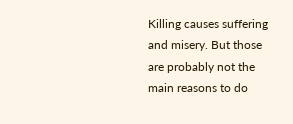Killing causes suffering and misery. But those are probably not the main reasons to do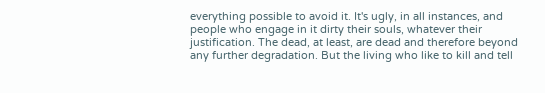everything possible to avoid it. It's ugly, in all instances, and people who engage in it dirty their souls, whatever their justification. The dead, at least, are dead and therefore beyond any further degradation. But the living who like to kill and tell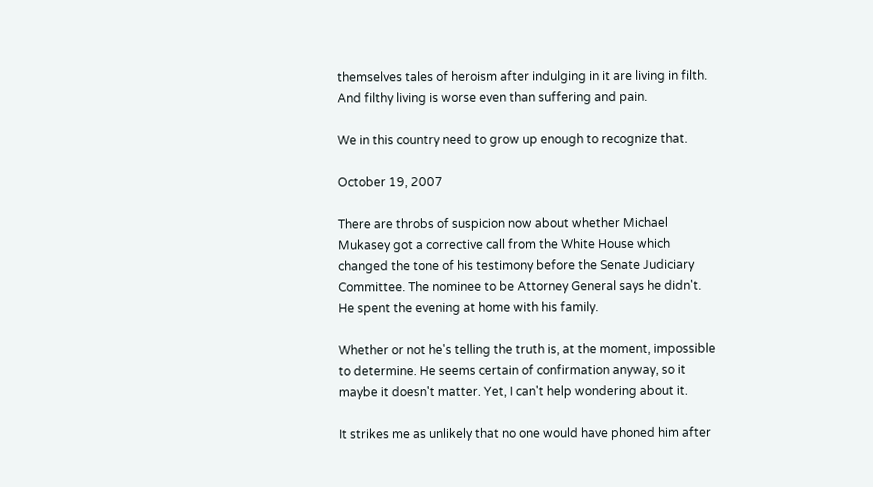themselves tales of heroism after indulging in it are living in filth. And filthy living is worse even than suffering and pain.

We in this country need to grow up enough to recognize that.

October 19, 2007

There are throbs of suspicion now about whether Michael Mukasey got a corrective call from the White House which changed the tone of his testimony before the Senate Judiciary Committee. The nominee to be Attorney General says he didn't. He spent the evening at home with his family.

Whether or not he's telling the truth is, at the moment, impossible to determine. He seems certain of confirmation anyway, so it maybe it doesn't matter. Yet, I can't help wondering about it.

It strikes me as unlikely that no one would have phoned him after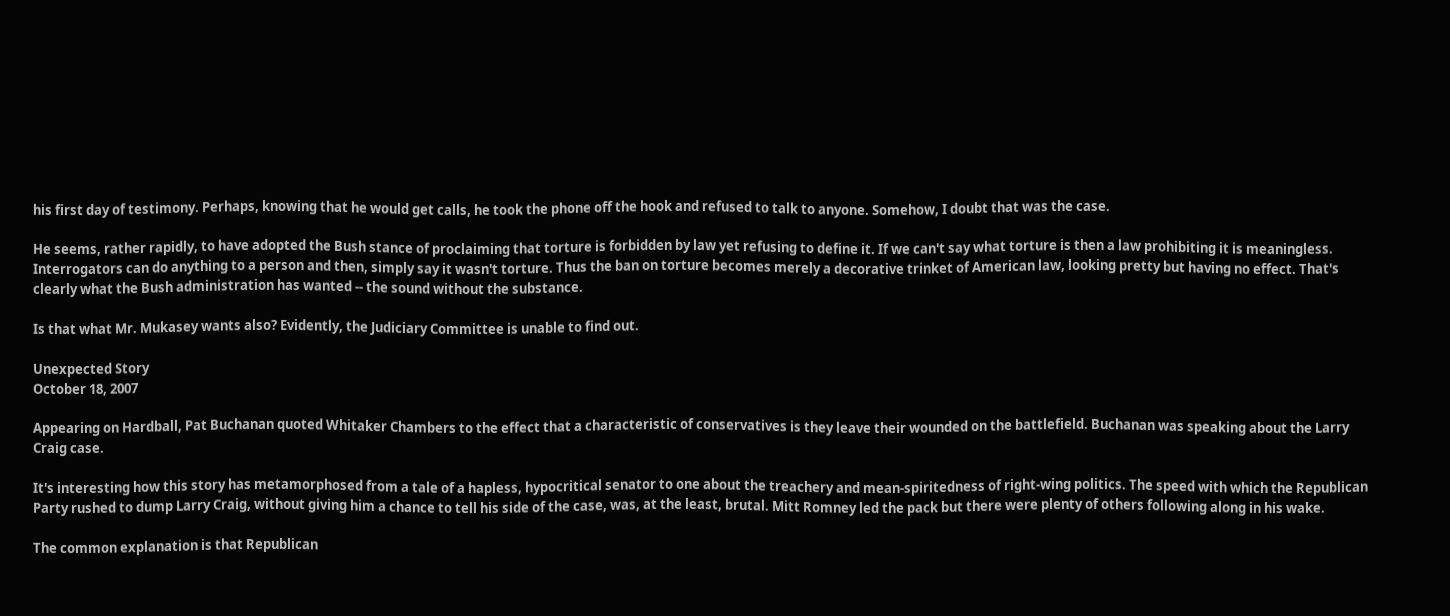his first day of testimony. Perhaps, knowing that he would get calls, he took the phone off the hook and refused to talk to anyone. Somehow, I doubt that was the case.

He seems, rather rapidly, to have adopted the Bush stance of proclaiming that torture is forbidden by law yet refusing to define it. If we can't say what torture is then a law prohibiting it is meaningless. Interrogators can do anything to a person and then, simply say it wasn't torture. Thus the ban on torture becomes merely a decorative trinket of American law, looking pretty but having no effect. That's clearly what the Bush administration has wanted -- the sound without the substance.

Is that what Mr. Mukasey wants also? Evidently, the Judiciary Committee is unable to find out.

Unexpected Story
October 18, 2007

Appearing on Hardball, Pat Buchanan quoted Whitaker Chambers to the effect that a characteristic of conservatives is they leave their wounded on the battlefield. Buchanan was speaking about the Larry Craig case.

It's interesting how this story has metamorphosed from a tale of a hapless, hypocritical senator to one about the treachery and mean-spiritedness of right-wing politics. The speed with which the Republican Party rushed to dump Larry Craig, without giving him a chance to tell his side of the case, was, at the least, brutal. Mitt Romney led the pack but there were plenty of others following along in his wake.

The common explanation is that Republican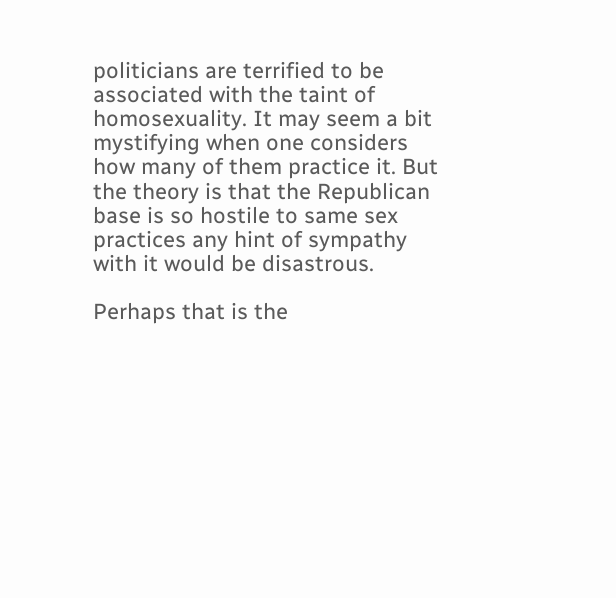politicians are terrified to be associated with the taint of homosexuality. It may seem a bit mystifying when one considers how many of them practice it. But the theory is that the Republican base is so hostile to same sex practices any hint of sympathy with it would be disastrous.

Perhaps that is the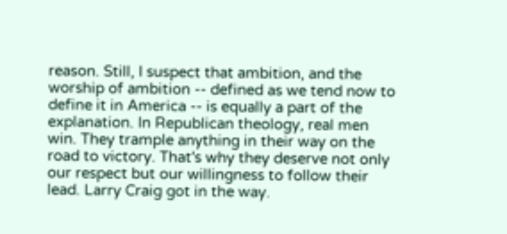reason. Still, I suspect that ambition, and the worship of ambition -- defined as we tend now to define it in America -- is equally a part of the explanation. In Republican theology, real men win. They trample anything in their way on the road to victory. That's why they deserve not only our respect but our willingness to follow their lead. Larry Craig got in the way.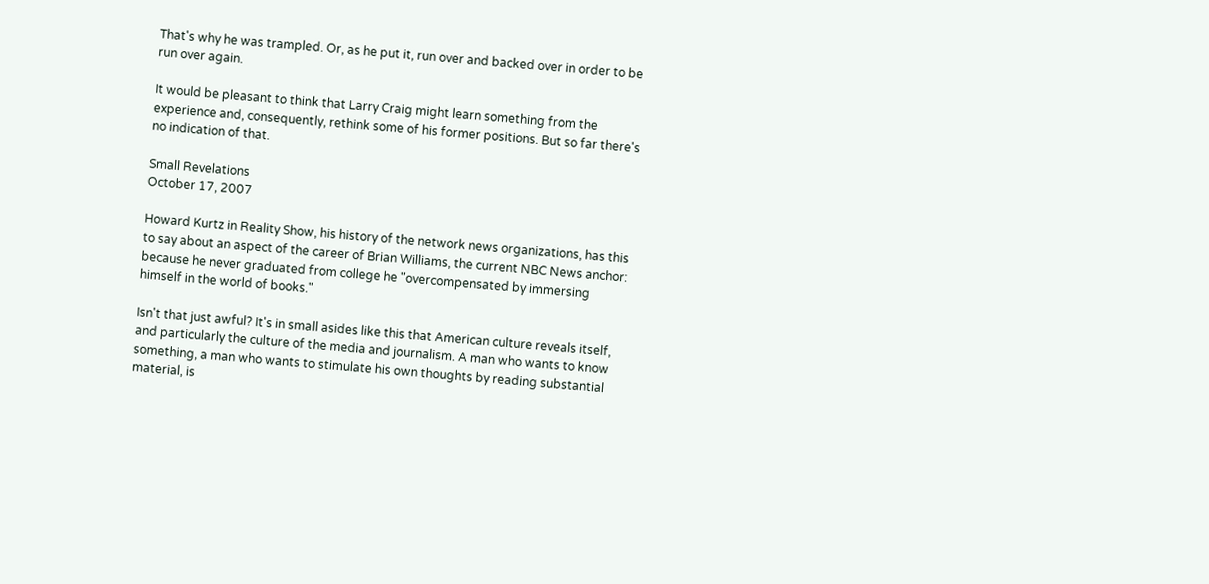That's why he was trampled. Or, as he put it, run over and backed over in order to be run over again.

It would be pleasant to think that Larry Craig might learn something from the experience and, consequently, rethink some of his former positions. But so far there's no indication of that.

Small Revelations
October 17, 2007

Howard Kurtz in Reality Show, his history of the network news organizations, has this to say about an aspect of the career of Brian Williams, the current NBC News anchor: because he never graduated from college he "overcompensated by immersing himself in the world of books."

Isn't that just awful? It's in small asides like this that American culture reveals itself, and particularly the culture of the media and journalism. A man who wants to know something, a man who wants to stimulate his own thoughts by reading substantial material, is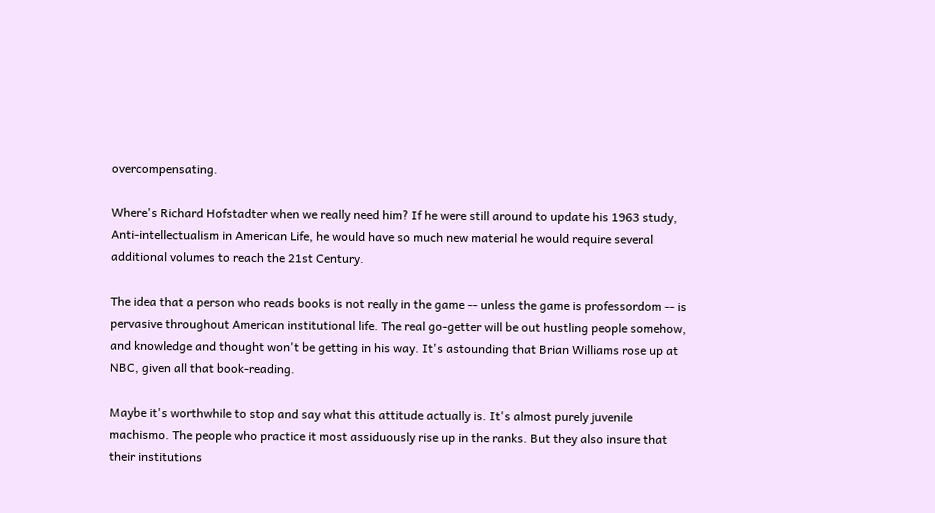overcompensating.

Where's Richard Hofstadter when we really need him? If he were still around to update his 1963 study, Anti-intellectualism in American Life, he would have so much new material he would require several additional volumes to reach the 21st Century.

The idea that a person who reads books is not really in the game -- unless the game is professordom -- is pervasive throughout American institutional life. The real go-getter will be out hustling people somehow, and knowledge and thought won't be getting in his way. It's astounding that Brian Williams rose up at NBC, given all that book-reading.

Maybe it's worthwhile to stop and say what this attitude actually is. It's almost purely juvenile machismo. The people who practice it most assiduously rise up in the ranks. But they also insure that their institutions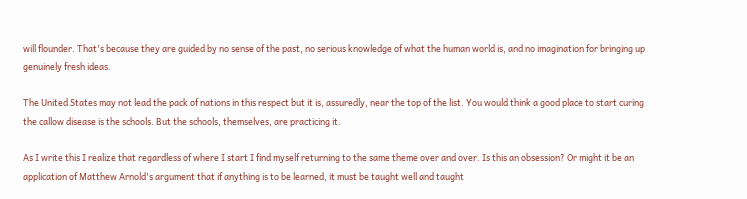will flounder. That's because they are guided by no sense of the past, no serious knowledge of what the human world is, and no imagination for bringing up genuinely fresh ideas.

The United States may not lead the pack of nations in this respect but it is, assuredly, near the top of the list. You would think a good place to start curing the callow disease is the schools. But the schools, themselves, are practicing it.

As I write this I realize that regardless of where I start I find myself returning to the same theme over and over. Is this an obsession? Or might it be an application of Matthew Arnold's argument that if anything is to be learned, it must be taught well and taught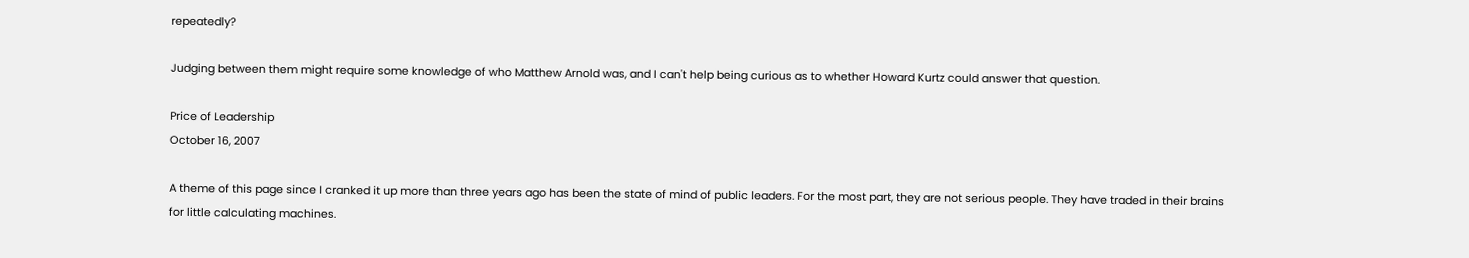repeatedly?

Judging between them might require some knowledge of who Matthew Arnold was, and I can't help being curious as to whether Howard Kurtz could answer that question.

Price of Leadership
October 16, 2007

A theme of this page since I cranked it up more than three years ago has been the state of mind of public leaders. For the most part, they are not serious people. They have traded in their brains for little calculating machines.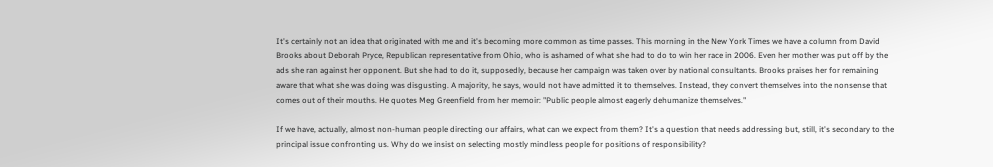It's certainly not an idea that originated with me and it's becoming more common as time passes. This morning in the New York Times we have a column from David Brooks about Deborah Pryce, Republican representative from Ohio, who is ashamed of what she had to do to win her race in 2006. Even her mother was put off by the ads she ran against her opponent. But she had to do it, supposedly, because her campaign was taken over by national consultants. Brooks praises her for remaining aware that what she was doing was disgusting. A majority, he says, would not have admitted it to themselves. Instead, they convert themselves into the nonsense that comes out of their mouths. He quotes Meg Greenfield from her memoir: "Public people almost eagerly dehumanize themselves."

If we have, actually, almost non-human people directing our affairs, what can we expect from them? It's a question that needs addressing but, still, it's secondary to the principal issue confronting us. Why do we insist on selecting mostly mindless people for positions of responsibility?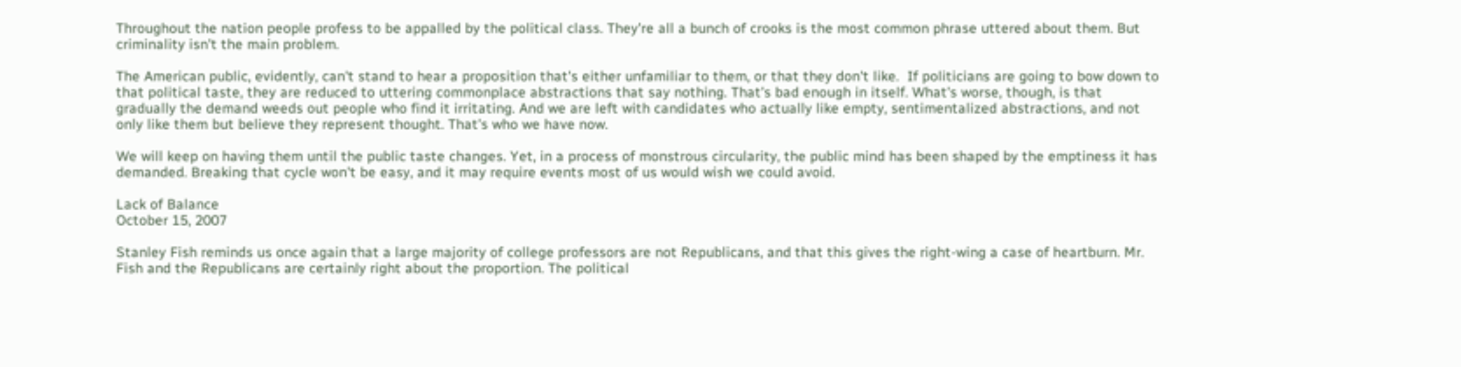Throughout the nation people profess to be appalled by the political class. They're all a bunch of crooks is the most common phrase uttered about them. But criminality isn't the main problem.

The American public, evidently, can't stand to hear a proposition that's either unfamiliar to them, or that they don't like.  If politicians are going to bow down to that political taste, they are reduced to uttering commonplace abstractions that say nothing. That's bad enough in itself. What's worse, though, is that gradually the demand weeds out people who find it irritating. And we are left with candidates who actually like empty, sentimentalized abstractions, and not only like them but believe they represent thought. That's who we have now.

We will keep on having them until the public taste changes. Yet, in a process of monstrous circularity, the public mind has been shaped by the emptiness it has demanded. Breaking that cycle won't be easy, and it may require events most of us would wish we could avoid.

Lack of Balance
October 15, 2007

Stanley Fish reminds us once again that a large majority of college professors are not Republicans, and that this gives the right-wing a case of heartburn. Mr. Fish and the Republicans are certainly right about the proportion. The political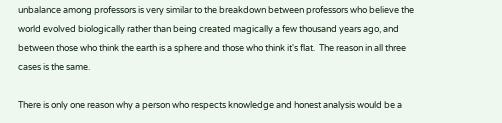unbalance among professors is very similar to the breakdown between professors who believe the world evolved biologically rather than being created magically a few thousand years ago, and between those who think the earth is a sphere and those who think it's flat.  The reason in all three cases is the same.

There is only one reason why a person who respects knowledge and honest analysis would be a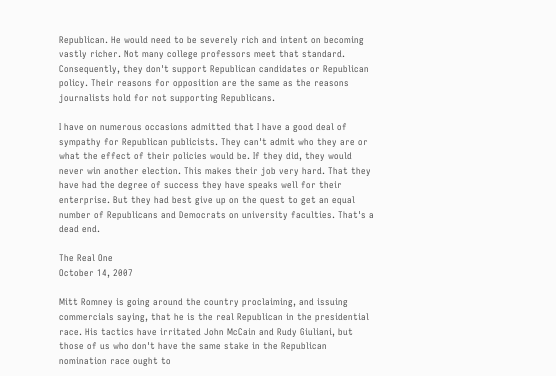Republican. He would need to be severely rich and intent on becoming vastly richer. Not many college professors meet that standard. Consequently, they don't support Republican candidates or Republican policy. Their reasons for opposition are the same as the reasons journalists hold for not supporting Republicans.

I have on numerous occasions admitted that I have a good deal of sympathy for Republican publicists. They can't admit who they are or what the effect of their policies would be. If they did, they would never win another election. This makes their job very hard. That they have had the degree of success they have speaks well for their enterprise. But they had best give up on the quest to get an equal number of Republicans and Democrats on university faculties. That's a dead end.

The Real One
October 14, 2007

Mitt Romney is going around the country proclaiming, and issuing commercials saying, that he is the real Republican in the presidential race. His tactics have irritated John McCain and Rudy Giuliani, but those of us who don't have the same stake in the Republican nomination race ought to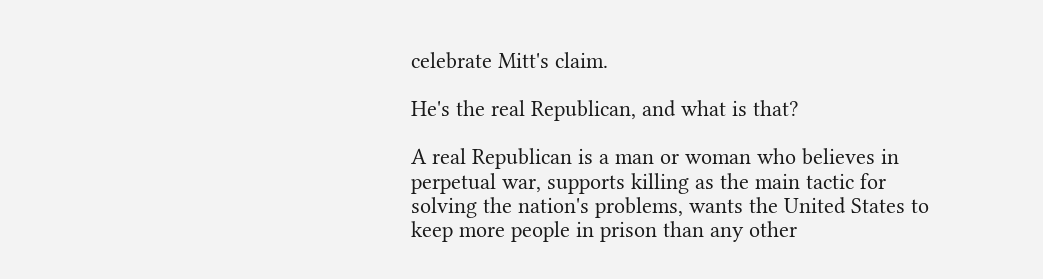celebrate Mitt's claim.

He's the real Republican, and what is that?

A real Republican is a man or woman who believes in perpetual war, supports killing as the main tactic for solving the nation's problems, wants the United States to keep more people in prison than any other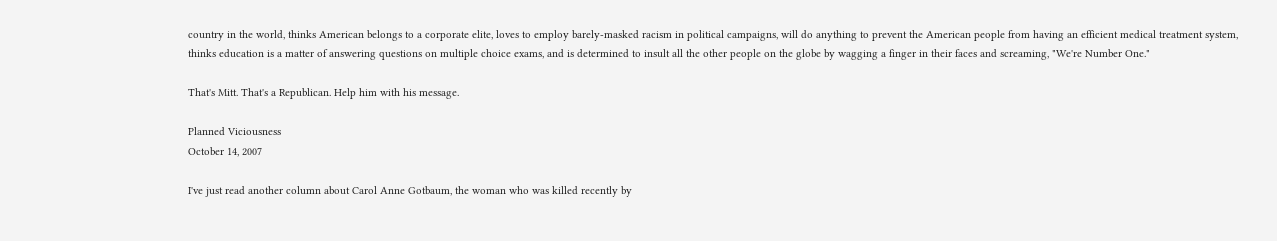country in the world, thinks American belongs to a corporate elite, loves to employ barely-masked racism in political campaigns, will do anything to prevent the American people from having an efficient medical treatment system, thinks education is a matter of answering questions on multiple choice exams, and is determined to insult all the other people on the globe by wagging a finger in their faces and screaming, "We're Number One."

That's Mitt. That's a Republican. Help him with his message.

Planned Viciousness
October 14, 2007

I've just read another column about Carol Anne Gotbaum, the woman who was killed recently by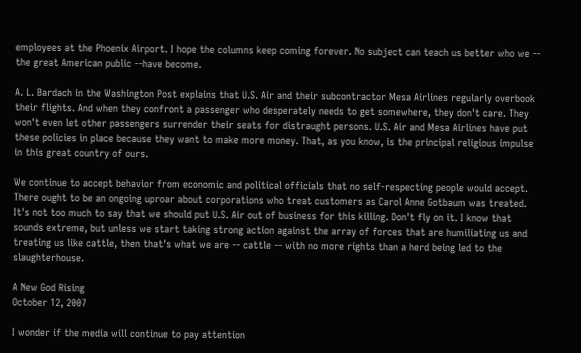employees at the Phoenix Airport. I hope the columns keep coming forever. No subject can teach us better who we -- the great American public --have become.

A. L. Bardach in the Washington Post explains that U.S. Air and their subcontractor Mesa Airlines regularly overbook their flights. And when they confront a passenger who desperately needs to get somewhere, they don't care. They won't even let other passengers surrender their seats for distraught persons. U.S. Air and Mesa Airlines have put these policies in place because they want to make more money. That, as you know, is the principal religious impulse in this great country of ours.

We continue to accept behavior from economic and political officials that no self-respecting people would accept. There ought to be an ongoing uproar about corporations who treat customers as Carol Anne Gotbaum was treated. It's not too much to say that we should put U.S. Air out of business for this killing. Don't fly on it. I know that sounds extreme, but unless we start taking strong action against the array of forces that are humiliating us and treating us like cattle, then that's what we are -- cattle -- with no more rights than a herd being led to the slaughterhouse.

A New God Rising
October 12, 2007

I wonder if the media will continue to pay attention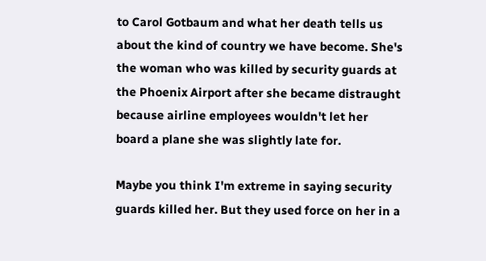to Carol Gotbaum and what her death tells us about the kind of country we have become. She's the woman who was killed by security guards at the Phoenix Airport after she became distraught because airline employees wouldn't let her board a plane she was slightly late for.

Maybe you think I'm extreme in saying security guards killed her. But they used force on her in a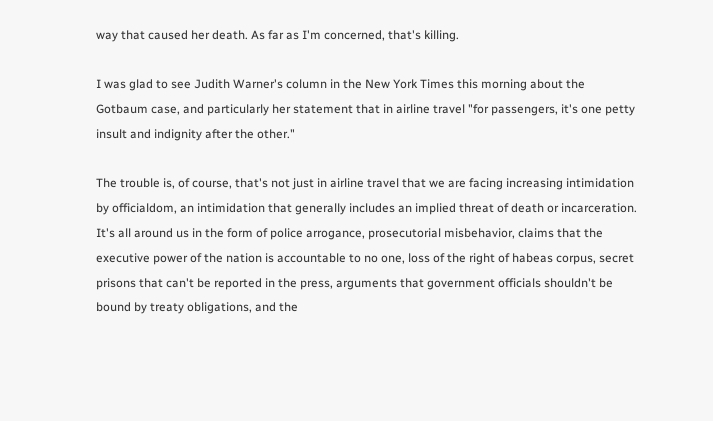way that caused her death. As far as I'm concerned, that's killing.

I was glad to see Judith Warner's column in the New York Times this morning about the Gotbaum case, and particularly her statement that in airline travel "for passengers, it's one petty insult and indignity after the other."

The trouble is, of course, that's not just in airline travel that we are facing increasing intimidation by officialdom, an intimidation that generally includes an implied threat of death or incarceration. It's all around us in the form of police arrogance, prosecutorial misbehavior, claims that the executive power of the nation is accountable to no one, loss of the right of habeas corpus, secret prisons that can't be reported in the press, arguments that government officials shouldn't be bound by treaty obligations, and the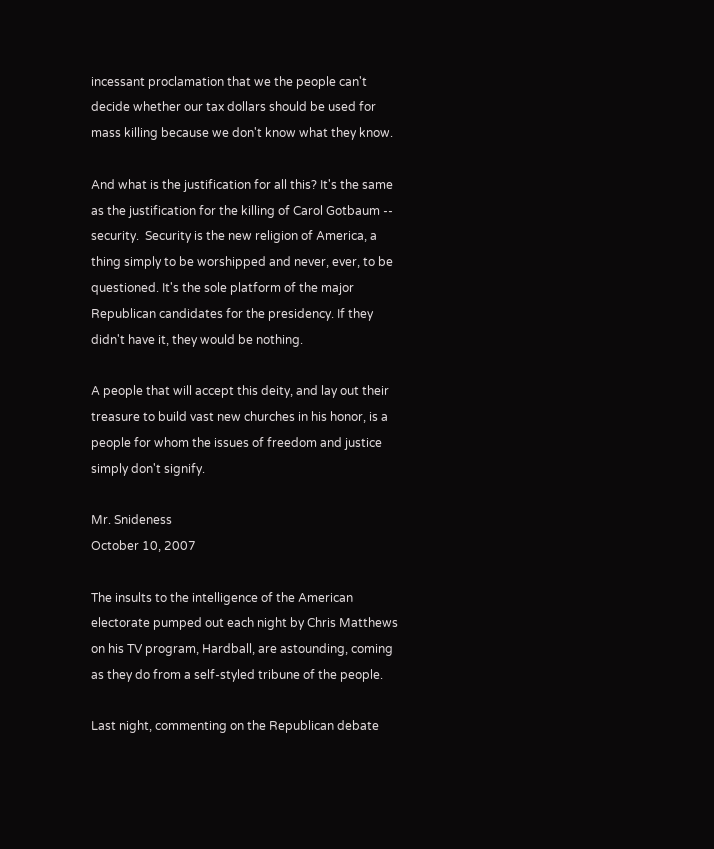incessant proclamation that we the people can't decide whether our tax dollars should be used for mass killing because we don't know what they know.

And what is the justification for all this? It's the same as the justification for the killing of Carol Gotbaum -- security.  Security is the new religion of America, a thing simply to be worshipped and never, ever, to be questioned. It's the sole platform of the major Republican candidates for the presidency. If they didn't have it, they would be nothing.

A people that will accept this deity, and lay out their treasure to build vast new churches in his honor, is a people for whom the issues of freedom and justice simply don't signify.

Mr. Snideness
October 10, 2007

The insults to the intelligence of the American electorate pumped out each night by Chris Matthews on his TV program, Hardball, are astounding, coming as they do from a self-styled tribune of the people.

Last night, commenting on the Republican debate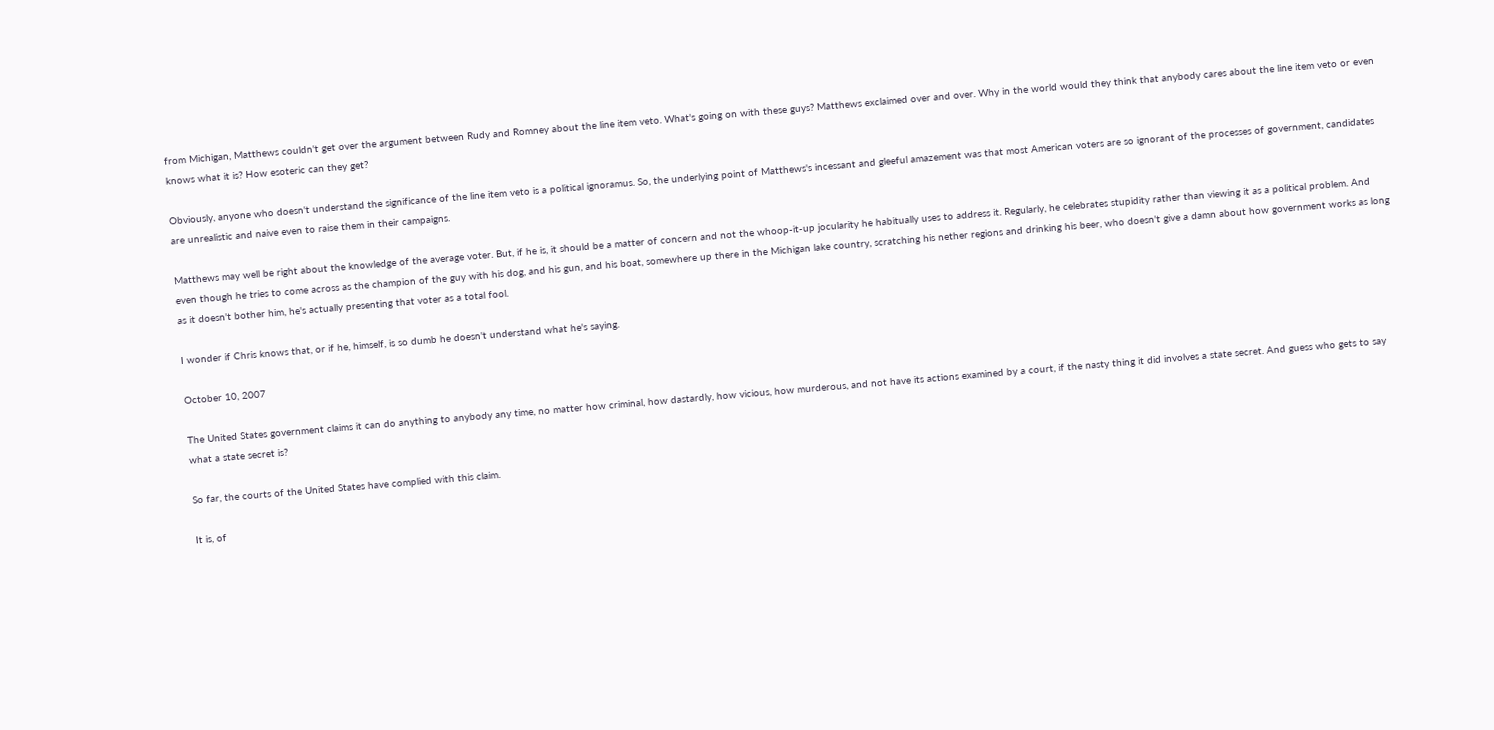from Michigan, Matthews couldn't get over the argument between Rudy and Romney about the line item veto. What's going on with these guys? Matthews exclaimed over and over. Why in the world would they think that anybody cares about the line item veto or even knows what it is? How esoteric can they get?

Obviously, anyone who doesn't understand the significance of the line item veto is a political ignoramus. So, the underlying point of Matthews's incessant and gleeful amazement was that most American voters are so ignorant of the processes of government, candidates are unrealistic and naive even to raise them in their campaigns.

Matthews may well be right about the knowledge of the average voter. But, if he is, it should be a matter of concern and not the whoop-it-up jocularity he habitually uses to address it. Regularly, he celebrates stupidity rather than viewing it as a political problem. And even though he tries to come across as the champion of the guy with his dog, and his gun, and his boat, somewhere up there in the Michigan lake country, scratching his nether regions and drinking his beer, who doesn't give a damn about how government works as long as it doesn't bother him, he's actually presenting that voter as a total fool.

I wonder if Chris knows that, or if he, himself, is so dumb he doesn't understand what he's saying.

October 10, 2007

The United States government claims it can do anything to anybody any time, no matter how criminal, how dastardly, how vicious, how murderous, and not have its actions examined by a court, if the nasty thing it did involves a state secret. And guess who gets to say what a state secret is?

So far, the courts of the United States have complied with this claim.

It is, of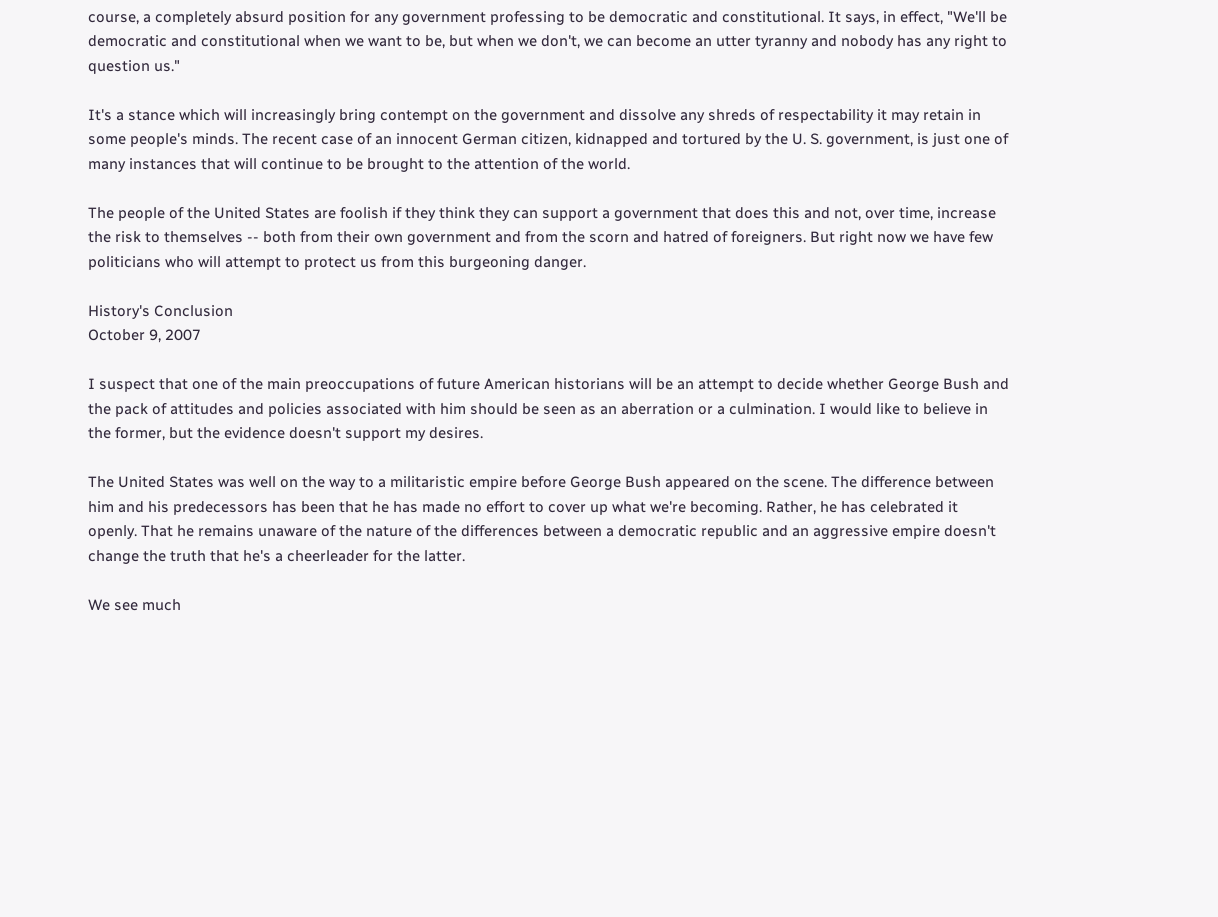course, a completely absurd position for any government professing to be democratic and constitutional. It says, in effect, "We'll be democratic and constitutional when we want to be, but when we don't, we can become an utter tyranny and nobody has any right to question us."

It's a stance which will increasingly bring contempt on the government and dissolve any shreds of respectability it may retain in some people's minds. The recent case of an innocent German citizen, kidnapped and tortured by the U. S. government, is just one of many instances that will continue to be brought to the attention of the world.

The people of the United States are foolish if they think they can support a government that does this and not, over time, increase the risk to themselves -- both from their own government and from the scorn and hatred of foreigners. But right now we have few politicians who will attempt to protect us from this burgeoning danger.

History's Conclusion
October 9, 2007

I suspect that one of the main preoccupations of future American historians will be an attempt to decide whether George Bush and the pack of attitudes and policies associated with him should be seen as an aberration or a culmination. I would like to believe in the former, but the evidence doesn't support my desires.

The United States was well on the way to a militaristic empire before George Bush appeared on the scene. The difference between him and his predecessors has been that he has made no effort to cover up what we're becoming. Rather, he has celebrated it openly. That he remains unaware of the nature of the differences between a democratic republic and an aggressive empire doesn't change the truth that he's a cheerleader for the latter.

We see much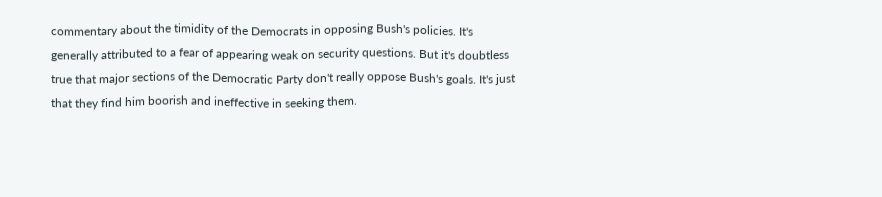commentary about the timidity of the Democrats in opposing Bush's policies. It's generally attributed to a fear of appearing weak on security questions. But it's doubtless true that major sections of the Democratic Party don't really oppose Bush's goals. It's just that they find him boorish and ineffective in seeking them.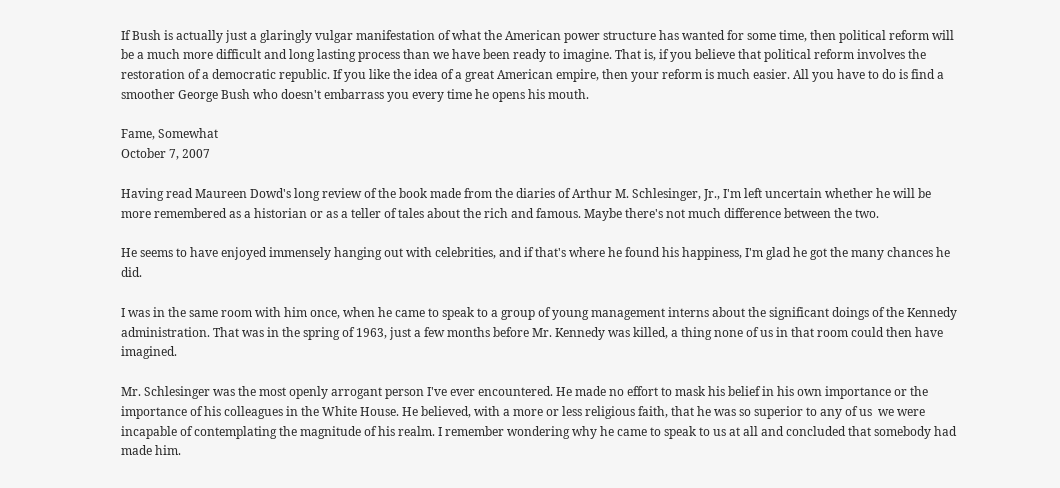If Bush is actually just a glaringly vulgar manifestation of what the American power structure has wanted for some time, then political reform will be a much more difficult and long lasting process than we have been ready to imagine. That is, if you believe that political reform involves the restoration of a democratic republic. If you like the idea of a great American empire, then your reform is much easier. All you have to do is find a smoother George Bush who doesn't embarrass you every time he opens his mouth.

Fame, Somewhat
October 7, 2007

Having read Maureen Dowd's long review of the book made from the diaries of Arthur M. Schlesinger, Jr., I'm left uncertain whether he will be more remembered as a historian or as a teller of tales about the rich and famous. Maybe there's not much difference between the two.

He seems to have enjoyed immensely hanging out with celebrities, and if that's where he found his happiness, I'm glad he got the many chances he did.

I was in the same room with him once, when he came to speak to a group of young management interns about the significant doings of the Kennedy administration. That was in the spring of 1963, just a few months before Mr. Kennedy was killed, a thing none of us in that room could then have imagined.

Mr. Schlesinger was the most openly arrogant person I've ever encountered. He made no effort to mask his belief in his own importance or the importance of his colleagues in the White House. He believed, with a more or less religious faith, that he was so superior to any of us  we were incapable of contemplating the magnitude of his realm. I remember wondering why he came to speak to us at all and concluded that somebody had made him.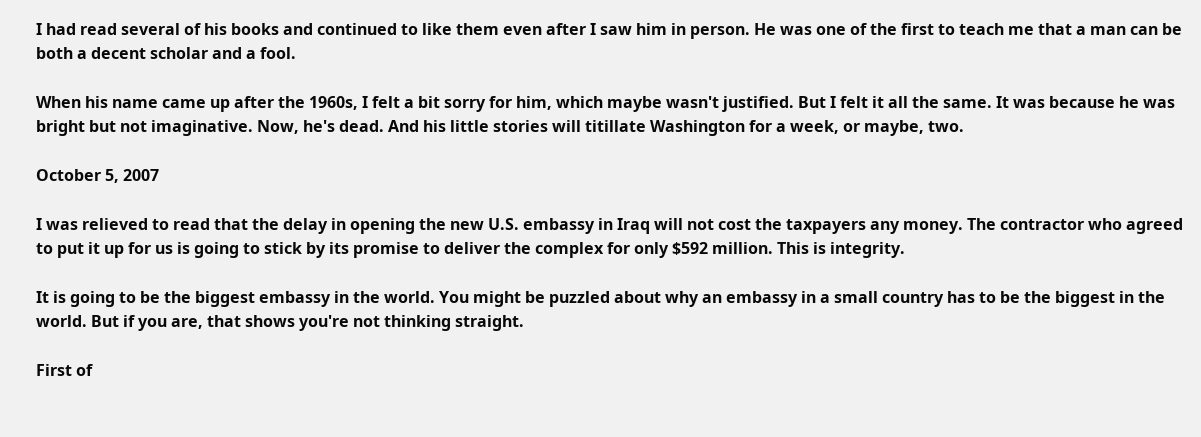I had read several of his books and continued to like them even after I saw him in person. He was one of the first to teach me that a man can be both a decent scholar and a fool.

When his name came up after the 1960s, I felt a bit sorry for him, which maybe wasn't justified. But I felt it all the same. It was because he was bright but not imaginative. Now, he's dead. And his little stories will titillate Washington for a week, or maybe, two.

October 5, 2007

I was relieved to read that the delay in opening the new U.S. embassy in Iraq will not cost the taxpayers any money. The contractor who agreed to put it up for us is going to stick by its promise to deliver the complex for only $592 million. This is integrity.

It is going to be the biggest embassy in the world. You might be puzzled about why an embassy in a small country has to be the biggest in the world. But if you are, that shows you're not thinking straight.

First of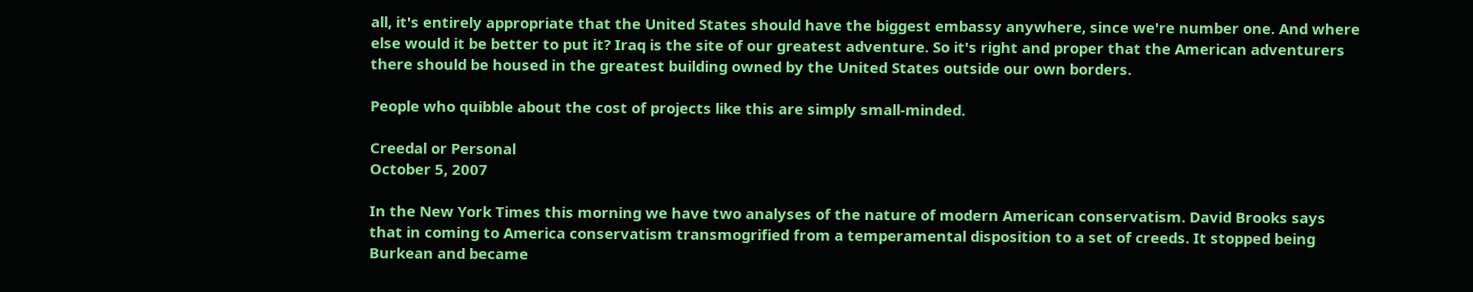all, it's entirely appropriate that the United States should have the biggest embassy anywhere, since we're number one. And where else would it be better to put it? Iraq is the site of our greatest adventure. So it's right and proper that the American adventurers there should be housed in the greatest building owned by the United States outside our own borders.

People who quibble about the cost of projects like this are simply small-minded.

Creedal or Personal
October 5, 2007

In the New York Times this morning we have two analyses of the nature of modern American conservatism. David Brooks says that in coming to America conservatism transmogrified from a temperamental disposition to a set of creeds. It stopped being Burkean and became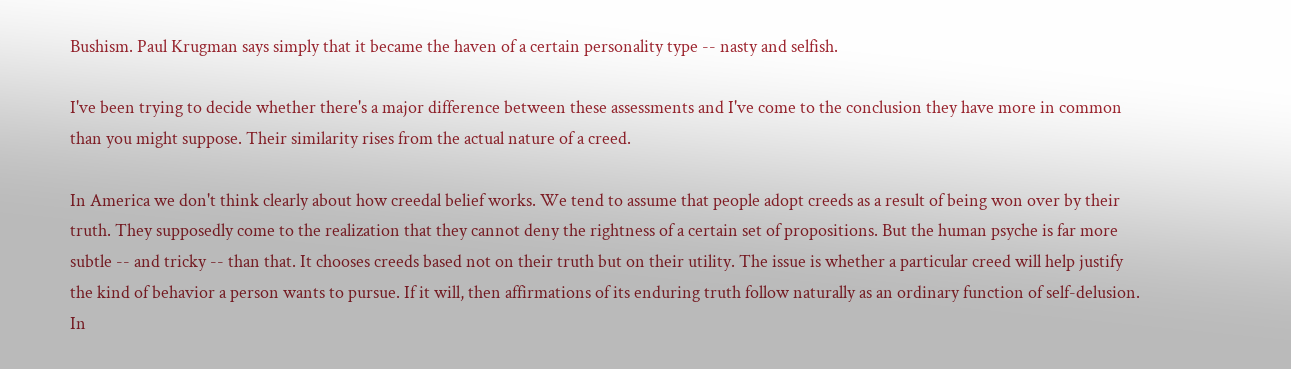Bushism. Paul Krugman says simply that it became the haven of a certain personality type -- nasty and selfish.

I've been trying to decide whether there's a major difference between these assessments and I've come to the conclusion they have more in common than you might suppose. Their similarity rises from the actual nature of a creed.

In America we don't think clearly about how creedal belief works. We tend to assume that people adopt creeds as a result of being won over by their truth. They supposedly come to the realization that they cannot deny the rightness of a certain set of propositions. But the human psyche is far more subtle -- and tricky -- than that. It chooses creeds based not on their truth but on their utility. The issue is whether a particular creed will help justify the kind of behavior a person wants to pursue. If it will, then affirmations of its enduring truth follow naturally as an ordinary function of self-delusion. In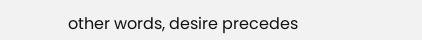other words, desire precedes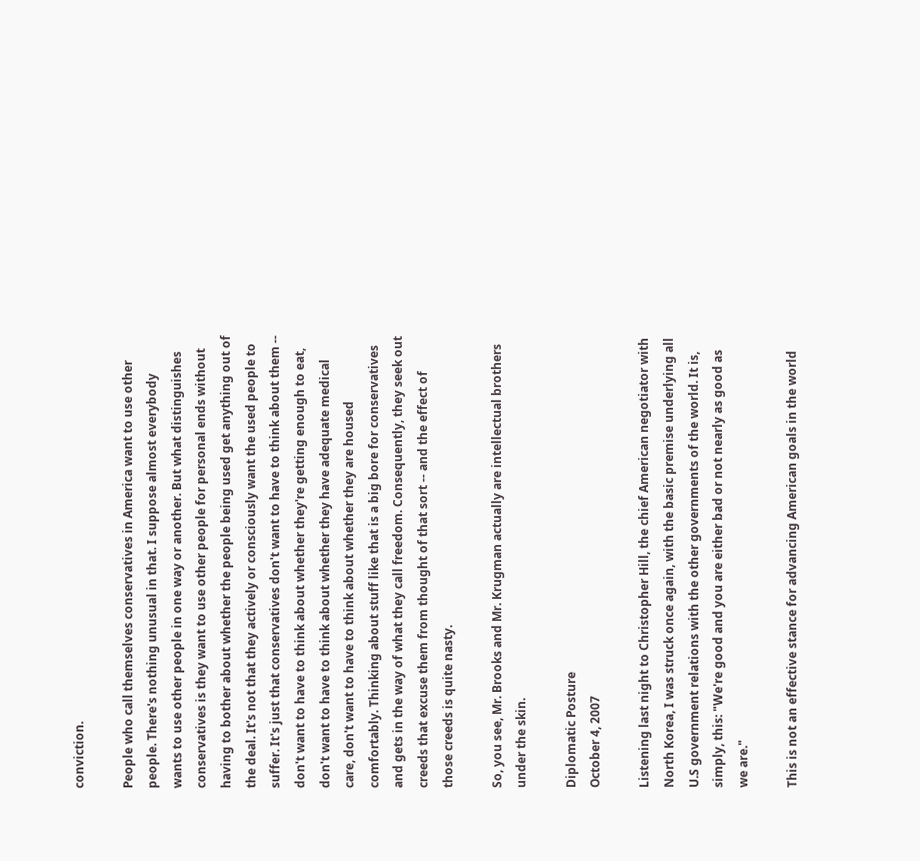conviction.

People who call themselves conservatives in America want to use other people. There's nothing unusual in that. I suppose almost everybody wants to use other people in one way or another. But what distinguishes conservatives is they want to use other people for personal ends without having to bother about whether the people being used get anything out of the deal. It's not that they actively or consciously want the used people to suffer. It's just that conservatives don't want to have to think about them -- don't want to have to think about whether they're getting enough to eat, don't want to have to think about whether they have adequate medical care, don't want to have to think about whether they are housed comfortably. Thinking about stuff like that is a big bore for conservatives and gets in the way of what they call freedom. Consequently, they seek out creeds that excuse them from thought of that sort -- and the effect of those creeds is quite nasty.

So, you see, Mr. Brooks and Mr. Krugman actually are intellectual brothers under the skin.

Diplomatic Posture
October 4, 2007

Listening last night to Christopher Hill, the chief American negotiator with North Korea, I was struck once again, with the basic premise underlying all U.S government relations with the other governments of the world. It is, simply, this: "We're good and you are either bad or not nearly as good as we are."

This is not an effective stance for advancing American goals in the world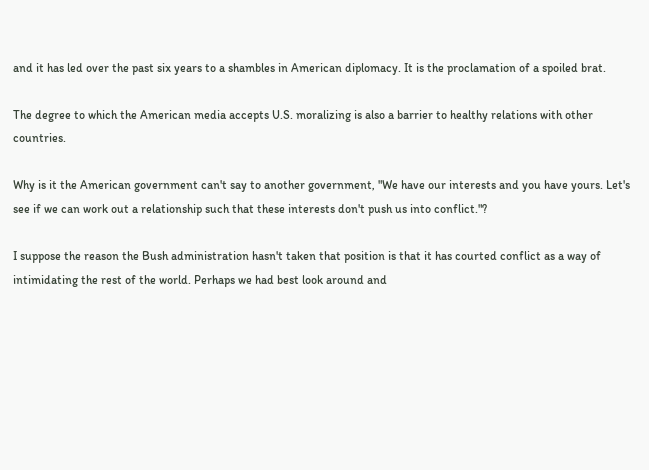and it has led over the past six years to a shambles in American diplomacy. It is the proclamation of a spoiled brat.

The degree to which the American media accepts U.S. moralizing is also a barrier to healthy relations with other countries.

Why is it the American government can't say to another government, "We have our interests and you have yours. Let's see if we can work out a relationship such that these interests don't push us into conflict."?

I suppose the reason the Bush administration hasn't taken that position is that it has courted conflict as a way of intimidating the rest of the world. Perhaps we had best look around and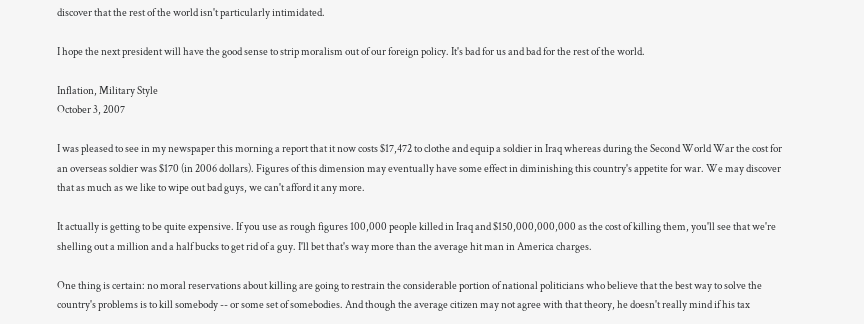discover that the rest of the world isn't particularly intimidated.

I hope the next president will have the good sense to strip moralism out of our foreign policy. It's bad for us and bad for the rest of the world.

Inflation, Military Style
October 3, 2007

I was pleased to see in my newspaper this morning a report that it now costs $17,472 to clothe and equip a soldier in Iraq whereas during the Second World War the cost for an overseas soldier was $170 (in 2006 dollars). Figures of this dimension may eventually have some effect in diminishing this country's appetite for war. We may discover that as much as we like to wipe out bad guys, we can't afford it any more.

It actually is getting to be quite expensive. If you use as rough figures 100,000 people killed in Iraq and $150,000,000,000 as the cost of killing them, you'll see that we're shelling out a million and a half bucks to get rid of a guy. I'll bet that's way more than the average hit man in America charges.

One thing is certain: no moral reservations about killing are going to restrain the considerable portion of national politicians who believe that the best way to solve the country's problems is to kill somebody -- or some set of somebodies. And though the average citizen may not agree with that theory, he doesn't really mind if his tax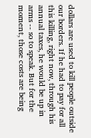dollars are used to kill people outside our borders. If he had to pay for all this killing, right now, through his annual taxes, he would be up in arms -- so to speak. But for the moment, those costs are being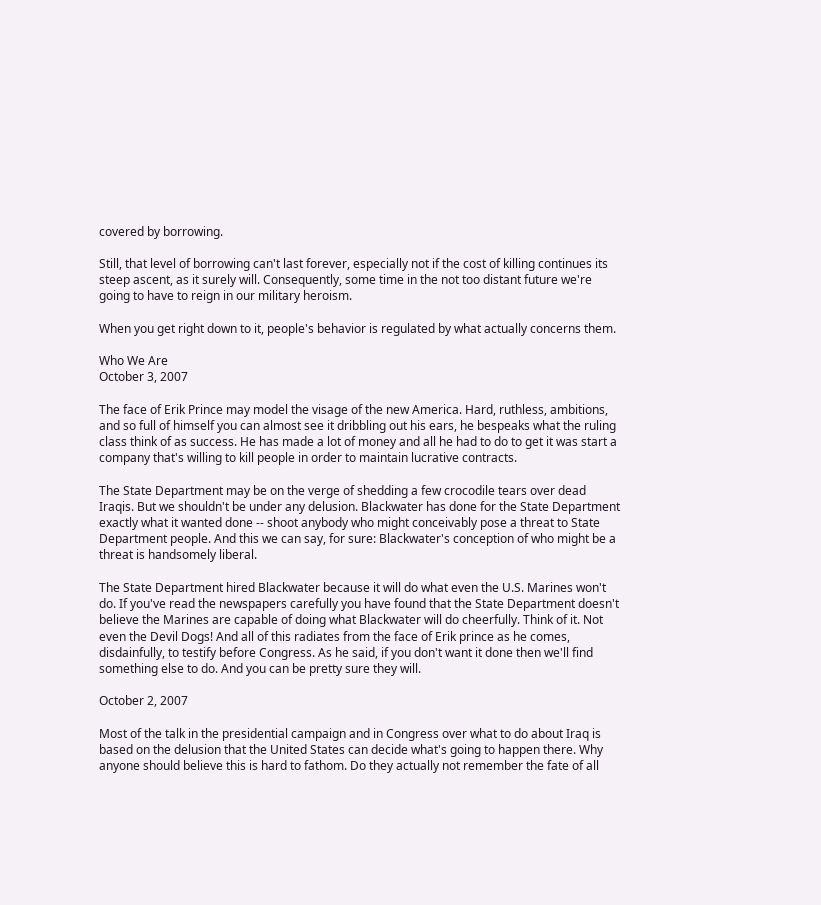covered by borrowing.

Still, that level of borrowing can't last forever, especially not if the cost of killing continues its steep ascent, as it surely will. Consequently, some time in the not too distant future we're going to have to reign in our military heroism.

When you get right down to it, people's behavior is regulated by what actually concerns them.

Who We Are
October 3, 2007

The face of Erik Prince may model the visage of the new America. Hard, ruthless, ambitions, and so full of himself you can almost see it dribbling out his ears, he bespeaks what the ruling class think of as success. He has made a lot of money and all he had to do to get it was start a company that's willing to kill people in order to maintain lucrative contracts.

The State Department may be on the verge of shedding a few crocodile tears over dead Iraqis. But we shouldn't be under any delusion. Blackwater has done for the State Department exactly what it wanted done -- shoot anybody who might conceivably pose a threat to State Department people. And this we can say, for sure: Blackwater's conception of who might be a threat is handsomely liberal.

The State Department hired Blackwater because it will do what even the U.S. Marines won't do. If you've read the newspapers carefully you have found that the State Department doesn't believe the Marines are capable of doing what Blackwater will do cheerfully. Think of it. Not even the Devil Dogs! And all of this radiates from the face of Erik prince as he comes, disdainfully, to testify before Congress. As he said, if you don't want it done then we'll find something else to do. And you can be pretty sure they will.

October 2, 2007

Most of the talk in the presidential campaign and in Congress over what to do about Iraq is based on the delusion that the United States can decide what's going to happen there. Why anyone should believe this is hard to fathom. Do they actually not remember the fate of all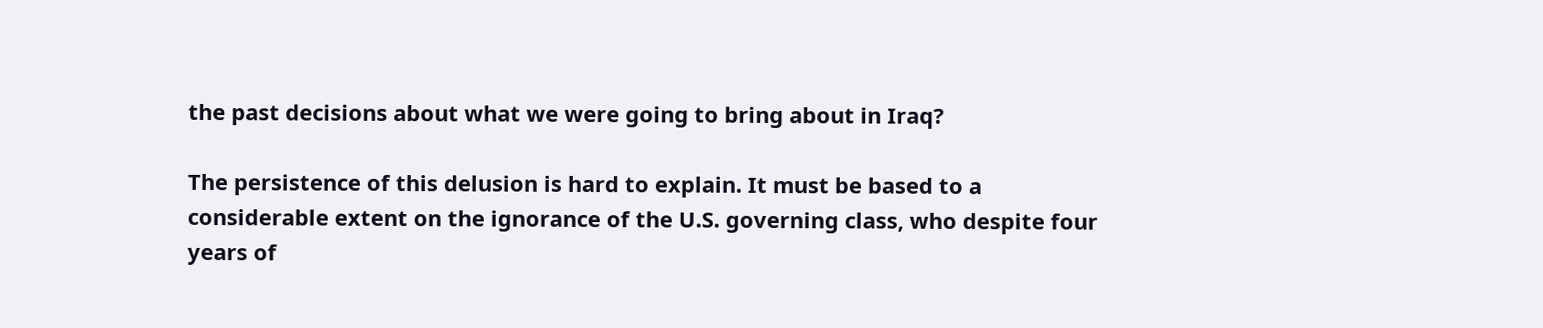the past decisions about what we were going to bring about in Iraq?

The persistence of this delusion is hard to explain. It must be based to a considerable extent on the ignorance of the U.S. governing class, who despite four years of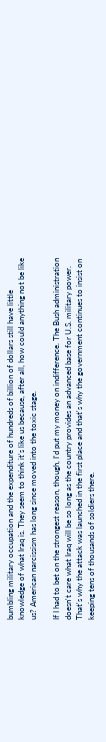bumbling military occupation and the expenditure of hundreds of billion of dollars still have little knowledge of what Iraq is. They seem to think it's like us because, after all, how could anything not be like us? American narcissism has long since moved into the toxic stage.

If I had to bet on the strongest reason, though, I'd put my money on indifference. The Bush administration doesn't care what Iraq will be so long as the country provides an advanced base for U.S. military power. That's why the attack was launched in the first place and that's why the government continues to insist on keeping tens of thousands of soldiers there.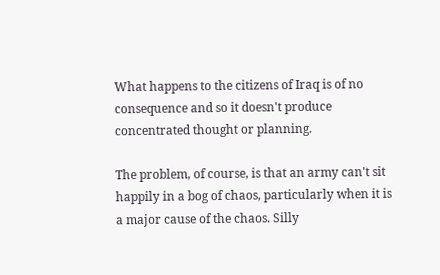What happens to the citizens of Iraq is of no consequence and so it doesn't produce concentrated thought or planning.

The problem, of course, is that an army can't sit happily in a bog of chaos, particularly when it is a major cause of the chaos. Silly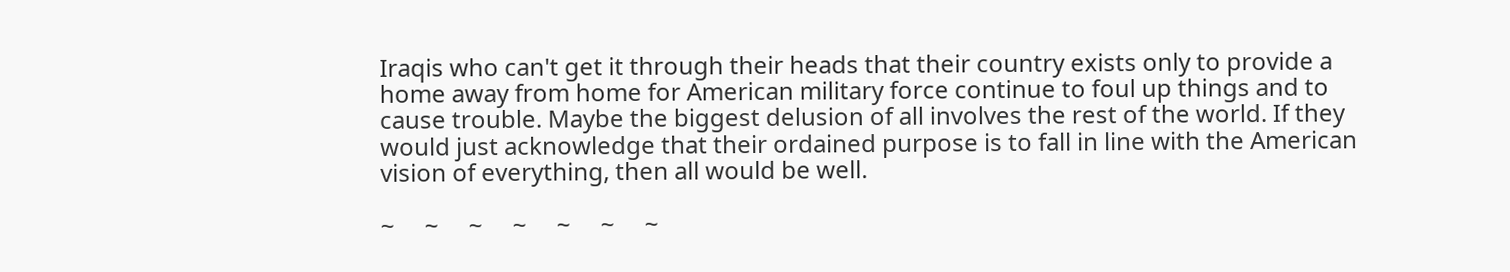Iraqis who can't get it through their heads that their country exists only to provide a home away from home for American military force continue to foul up things and to cause trouble. Maybe the biggest delusion of all involves the rest of the world. If they would just acknowledge that their ordained purpose is to fall in line with the American vision of everything, then all would be well.

~     ~     ~     ~     ~     ~     ~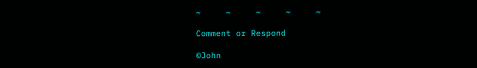~     ~     ~     ~     ~

Comment or Respond

©John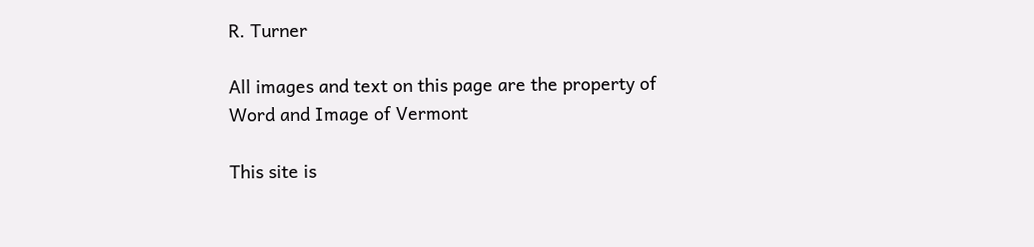R. Turner

All images and text on this page are the property of
Word and Image of Vermont

This site is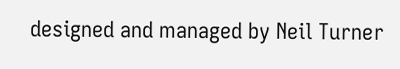designed and managed by Neil Turner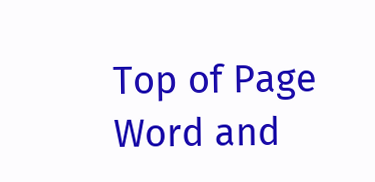Top of Page           Word and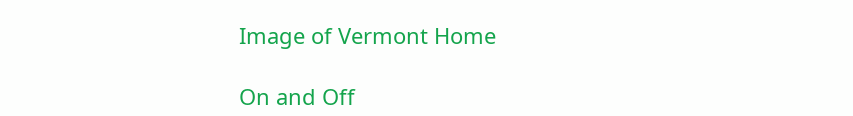Image of Vermont Home

On and Off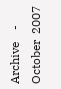Archive    -    October  2007